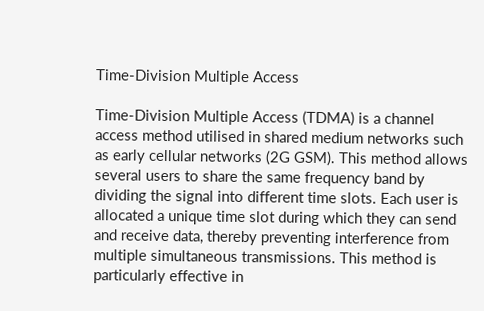Time-Division Multiple Access

Time-Division Multiple Access (TDMA) is a channel access method utilised in shared medium networks such as early cellular networks (2G GSM). This method allows several users to share the same frequency band by dividing the signal into different time slots. Each user is allocated a unique time slot during which they can send and receive data, thereby preventing interference from multiple simultaneous transmissions. This method is particularly effective in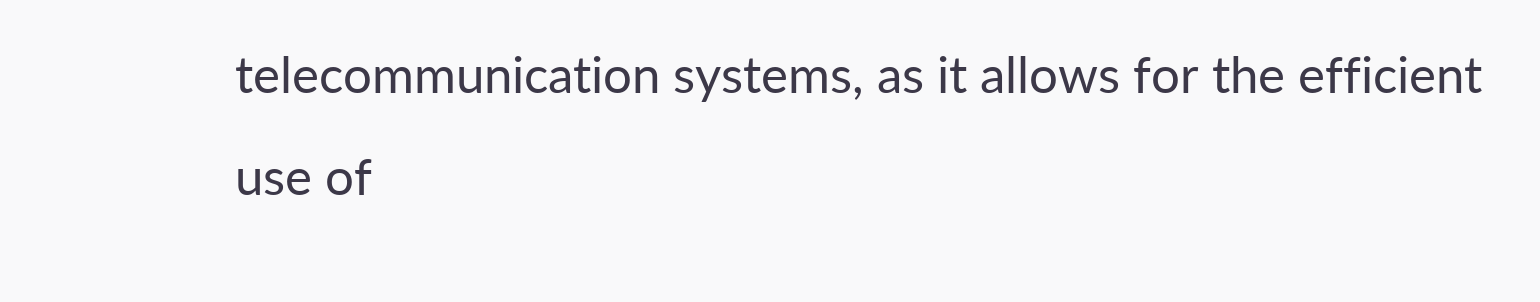telecommunication systems, as it allows for the efficient use of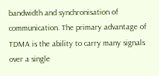bandwidth and synchronisation of communication. The primary advantage of TDMA is the ability to carry many signals over a single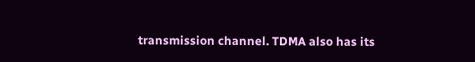transmission channel. TDMA also has its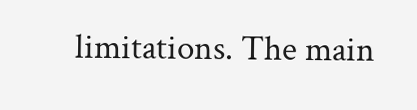limitations. The main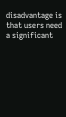disadvantage is that users need a significant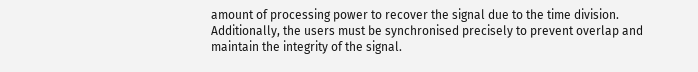amount of processing power to recover the signal due to the time division. Additionally, the users must be synchronised precisely to prevent overlap and maintain the integrity of the signal.